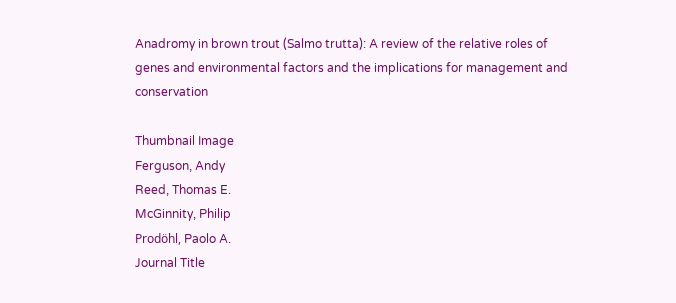Anadromy in brown trout (Salmo trutta): A review of the relative roles of genes and environmental factors and the implications for management and conservation

Thumbnail Image
Ferguson, Andy
Reed, Thomas E.
McGinnity, Philip
Prodöhl, Paolo A.
Journal Title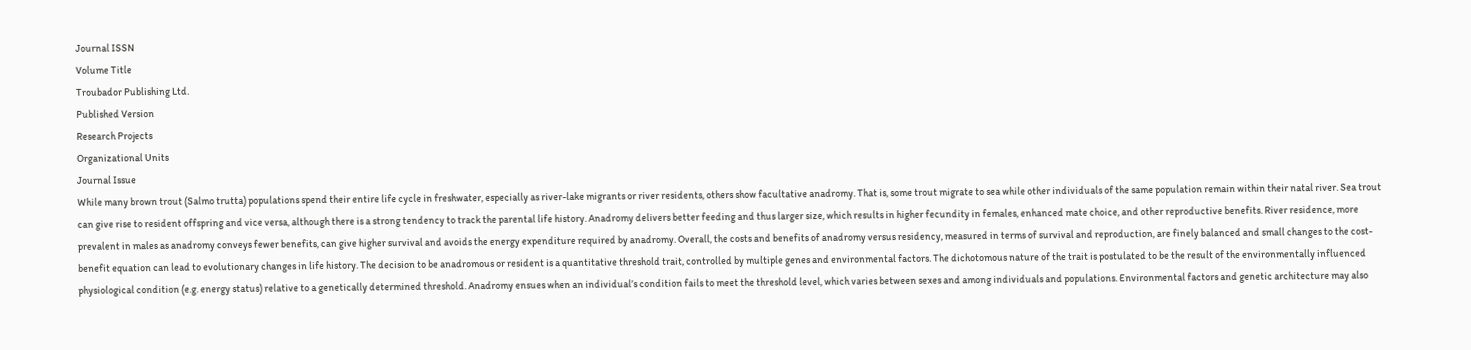Journal ISSN
Volume Title
Troubador Publishing Ltd.
Published Version
Research Projects
Organizational Units
Journal Issue
While many brown trout (Salmo trutta) populations spend their entire life cycle in freshwater, especially as river-lake migrants or river residents, others show facultative anadromy. That is, some trout migrate to sea while other individuals of the same population remain within their natal river. Sea trout can give rise to resident offspring and vice versa, although there is a strong tendency to track the parental life history. Anadromy delivers better feeding and thus larger size, which results in higher fecundity in females, enhanced mate choice, and other reproductive benefits. River residence, more prevalent in males as anadromy conveys fewer benefits, can give higher survival and avoids the energy expenditure required by anadromy. Overall, the costs and benefits of anadromy versus residency, measured in terms of survival and reproduction, are finely balanced and small changes to the cost-benefit equation can lead to evolutionary changes in life history. The decision to be anadromous or resident is a quantitative threshold trait, controlled by multiple genes and environmental factors. The dichotomous nature of the trait is postulated to be the result of the environmentally influenced physiological condition (e.g. energy status) relative to a genetically determined threshold. Anadromy ensues when an individual’s condition fails to meet the threshold level, which varies between sexes and among individuals and populations. Environmental factors and genetic architecture may also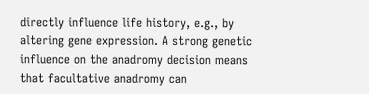directly influence life history, e.g., by altering gene expression. A strong genetic influence on the anadromy decision means that facultative anadromy can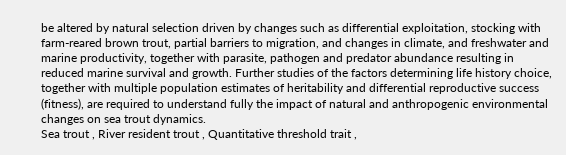be altered by natural selection driven by changes such as differential exploitation, stocking with farm-reared brown trout, partial barriers to migration, and changes in climate, and freshwater and marine productivity, together with parasite, pathogen and predator abundance resulting in reduced marine survival and growth. Further studies of the factors determining life history choice, together with multiple population estimates of heritability and differential reproductive success (fitness), are required to understand fully the impact of natural and anthropogenic environmental changes on sea trout dynamics.
Sea trout , River resident trout , Quantitative threshold trait ,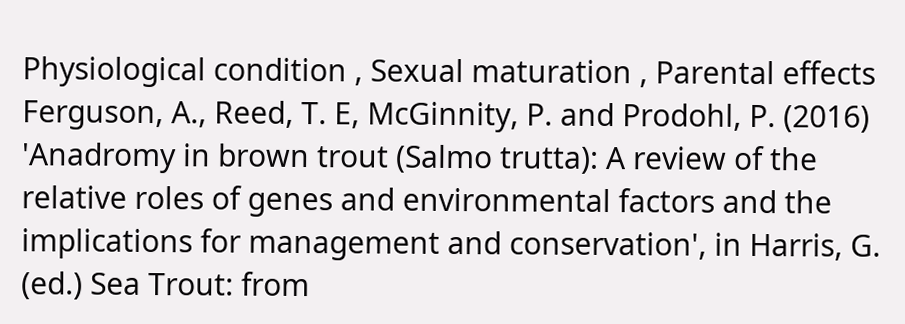Physiological condition , Sexual maturation , Parental effects
Ferguson, A., Reed, T. E, McGinnity, P. and Prodohl, P. (2016) 'Anadromy in brown trout (Salmo trutta): A review of the relative roles of genes and environmental factors and the implications for management and conservation', in Harris, G. (ed.) Sea Trout: from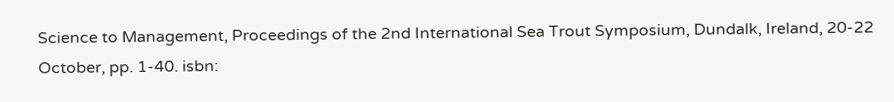Science to Management, Proceedings of the 2nd International Sea Trout Symposium, Dundalk, Ireland, 20-22 October, pp. 1-40. isbn: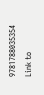9781788035354
Link to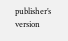publisher’s version